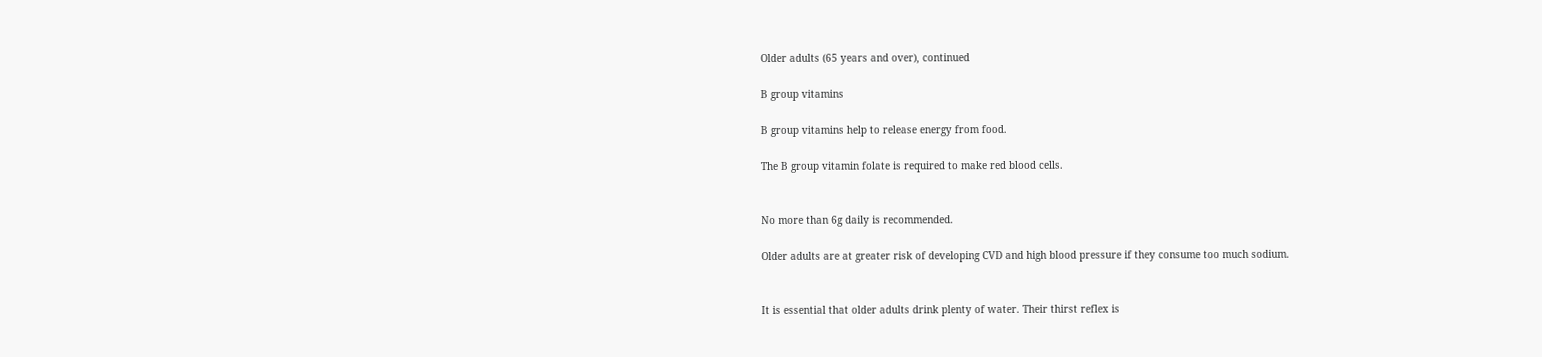Older adults (65 years and over), continued

B group vitamins

B group vitamins help to release energy from food.

The B group vitamin folate is required to make red blood cells.


No more than 6g daily is recommended.

Older adults are at greater risk of developing CVD and high blood pressure if they consume too much sodium.


It is essential that older adults drink plenty of water. Their thirst reflex is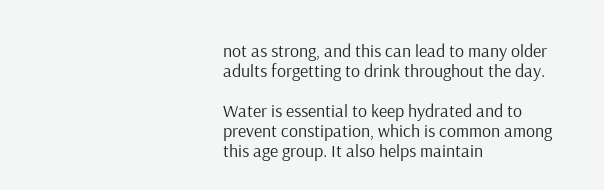not as strong, and this can lead to many older adults forgetting to drink throughout the day.

Water is essential to keep hydrated and to prevent constipation, which is common among this age group. It also helps maintain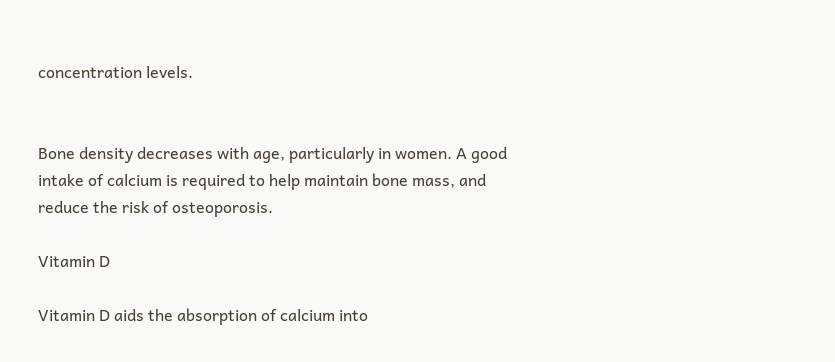concentration levels.


Bone density decreases with age, particularly in women. A good intake of calcium is required to help maintain bone mass, and reduce the risk of osteoporosis.

Vitamin D

Vitamin D aids the absorption of calcium into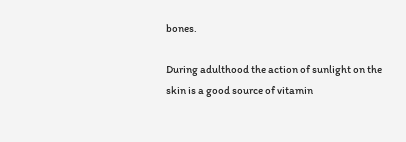bones.

During adulthood the action of sunlight on the skin is a good source of vitamin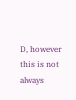D, however this is not always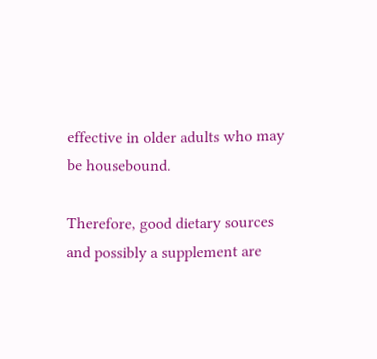effective in older adults who may be housebound.

Therefore, good dietary sources and possibly a supplement are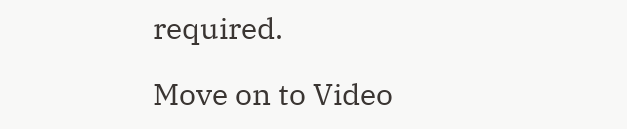required.

Move on to Video